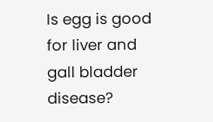Is egg is good for liver and gall bladder disease?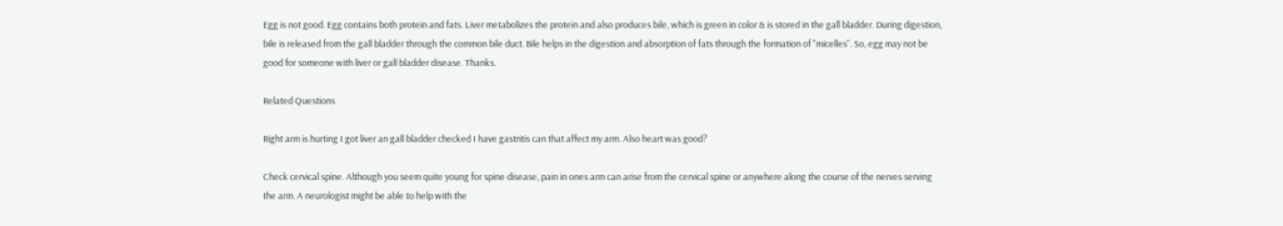Egg is not good. Egg contains both protein and fats. Liver metabolizes the protein and also produces bile, which is green in color & is stored in the gall bladder. During digestion, bile is released from the gall bladder through the common bile duct. Bile helps in the digestion and absorption of fats through the formation of "micelles". So, egg may not be good for someone with liver or gall bladder disease. Thanks.

Related Questions

Right arm is hurting I got liver an gall bladder checked I have gastritis can that affect my arm. Also heart was good?

Check cervical spine. Although you seem quite young for spine disease, pain in ones arm can arise from the cervical spine or anywhere along the course of the nerves serving the arm. A neurologist might be able to help with the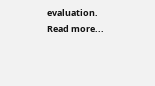evaluation. Read more...